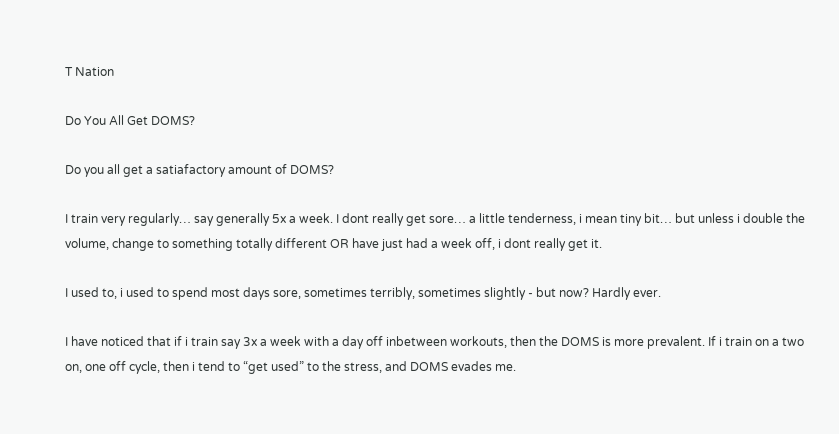T Nation

Do You All Get DOMS?

Do you all get a satiafactory amount of DOMS?

I train very regularly… say generally 5x a week. I dont really get sore… a little tenderness, i mean tiny bit… but unless i double the volume, change to something totally different OR have just had a week off, i dont really get it.

I used to, i used to spend most days sore, sometimes terribly, sometimes slightly - but now? Hardly ever.

I have noticed that if i train say 3x a week with a day off inbetween workouts, then the DOMS is more prevalent. If i train on a two on, one off cycle, then i tend to “get used” to the stress, and DOMS evades me.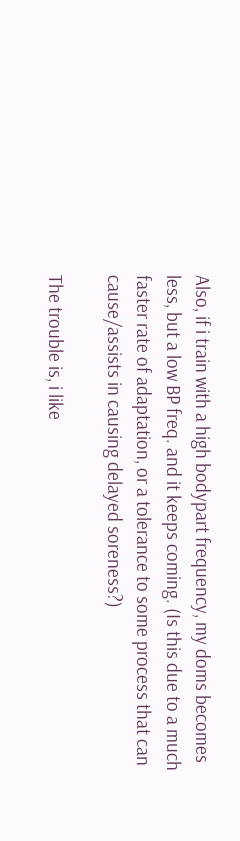Also, if i train with a high bodypart frequency, my doms becomes less, but a low BP freq. and it keeps coming. (Is this due to a much faster rate of adaptation, or a tolerance to some process that can cause/assists in causing delayed soreness?)

The trouble is, i like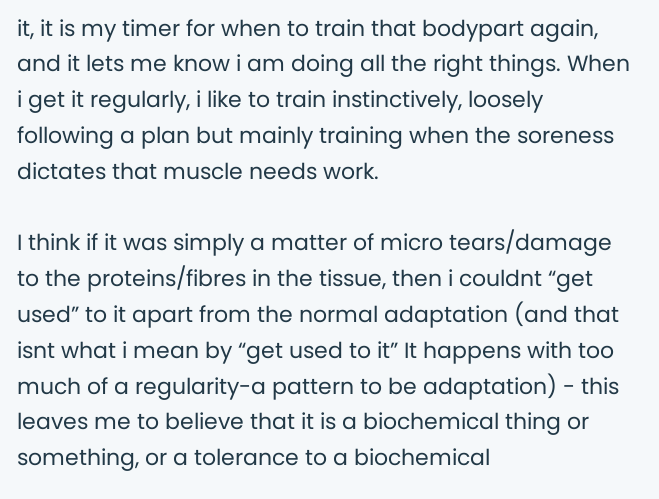it, it is my timer for when to train that bodypart again, and it lets me know i am doing all the right things. When i get it regularly, i like to train instinctively, loosely following a plan but mainly training when the soreness dictates that muscle needs work.

I think if it was simply a matter of micro tears/damage to the proteins/fibres in the tissue, then i couldnt “get used” to it apart from the normal adaptation (and that isnt what i mean by “get used to it” It happens with too much of a regularity-a pattern to be adaptation) - this leaves me to believe that it is a biochemical thing or something, or a tolerance to a biochemical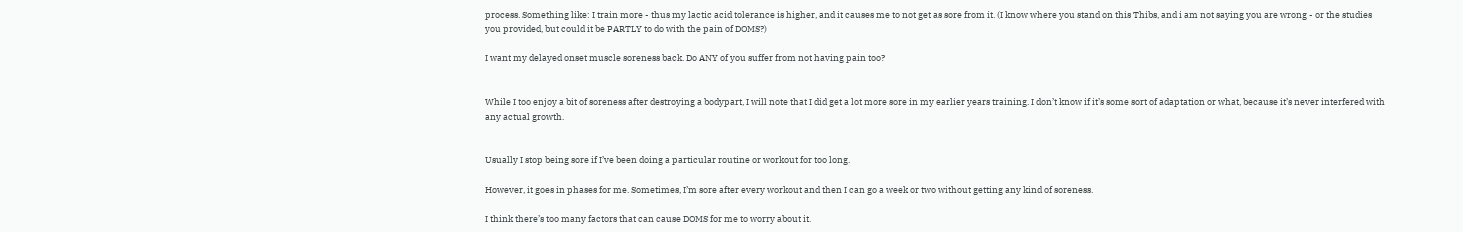process. Something like: I train more - thus my lactic acid tolerance is higher, and it causes me to not get as sore from it. (I know where you stand on this Thibs, and i am not saying you are wrong - or the studies you provided, but could it be PARTLY to do with the pain of DOMS?)

I want my delayed onset muscle soreness back. Do ANY of you suffer from not having pain too?


While I too enjoy a bit of soreness after destroying a bodypart, I will note that I did get a lot more sore in my earlier years training. I don’t know if it’s some sort of adaptation or what, because it’s never interfered with any actual growth.


Usually I stop being sore if I’ve been doing a particular routine or workout for too long.

However, it goes in phases for me. Sometimes, I’m sore after every workout and then I can go a week or two without getting any kind of soreness.

I think there’s too many factors that can cause DOMS for me to worry about it.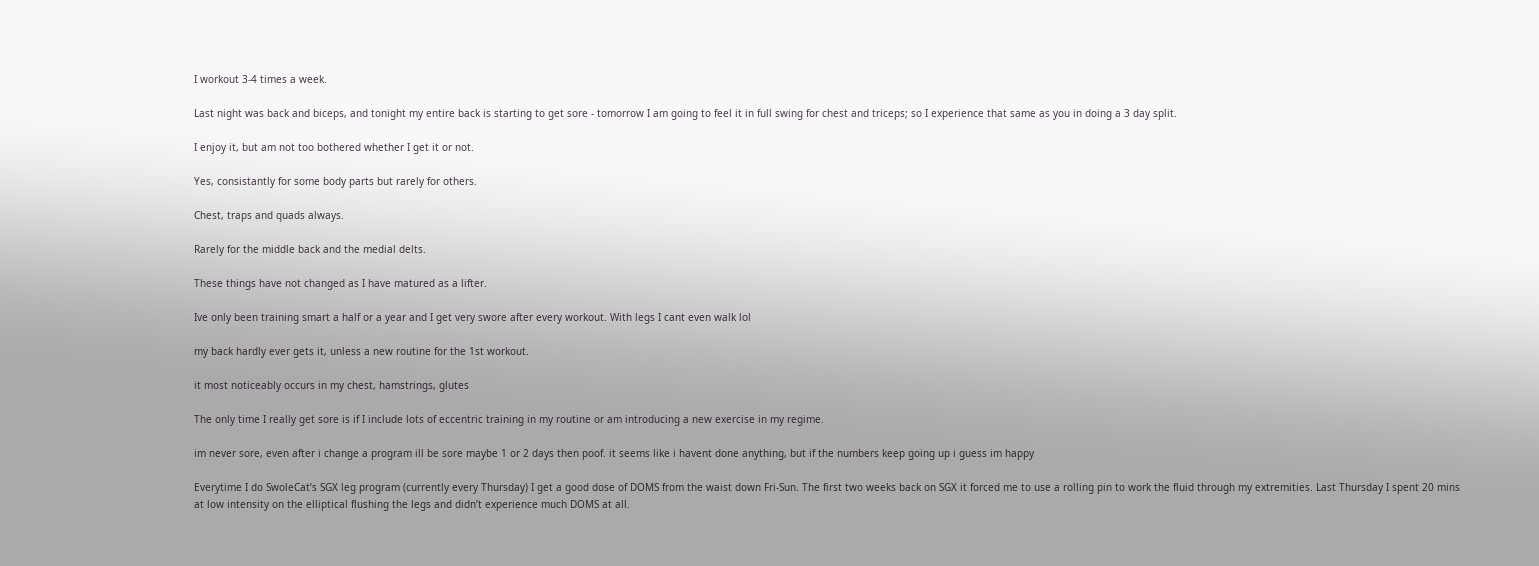I workout 3-4 times a week.

Last night was back and biceps, and tonight my entire back is starting to get sore - tomorrow I am going to feel it in full swing for chest and triceps; so I experience that same as you in doing a 3 day split.

I enjoy it, but am not too bothered whether I get it or not.

Yes, consistantly for some body parts but rarely for others.

Chest, traps and quads always.

Rarely for the middle back and the medial delts.

These things have not changed as I have matured as a lifter.

Ive only been training smart a half or a year and I get very swore after every workout. With legs I cant even walk lol

my back hardly ever gets it, unless a new routine for the 1st workout.

it most noticeably occurs in my chest, hamstrings, glutes

The only time I really get sore is if I include lots of eccentric training in my routine or am introducing a new exercise in my regime.

im never sore, even after i change a program ill be sore maybe 1 or 2 days then poof. it seems like i havent done anything, but if the numbers keep going up i guess im happy

Everytime I do SwoleCat’s SGX leg program (currently every Thursday) I get a good dose of DOMS from the waist down Fri-Sun. The first two weeks back on SGX it forced me to use a rolling pin to work the fluid through my extremities. Last Thursday I spent 20 mins at low intensity on the elliptical flushing the legs and didn’t experience much DOMS at all.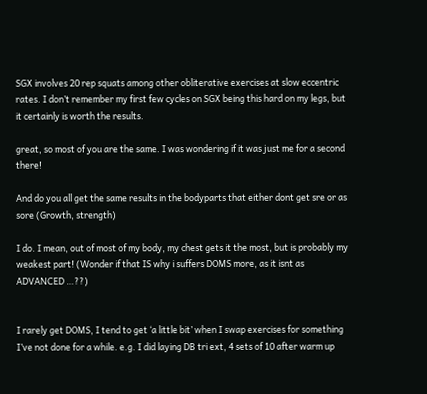SGX involves 20 rep squats among other obliterative exercises at slow eccentric rates. I don’t remember my first few cycles on SGX being this hard on my legs, but it certainly is worth the results.

great, so most of you are the same. I was wondering if it was just me for a second there!

And do you all get the same results in the bodyparts that either dont get sre or as sore (Growth, strength)

I do. I mean, out of most of my body, my chest gets it the most, but is probably my weakest part! (Wonder if that IS why i suffers DOMS more, as it isnt as ADVANCED …??)


I rarely get DOMS, I tend to get ‘a little bit’ when I swap exercises for something I’ve not done for a while. e.g. I did laying DB tri ext, 4 sets of 10 after warm up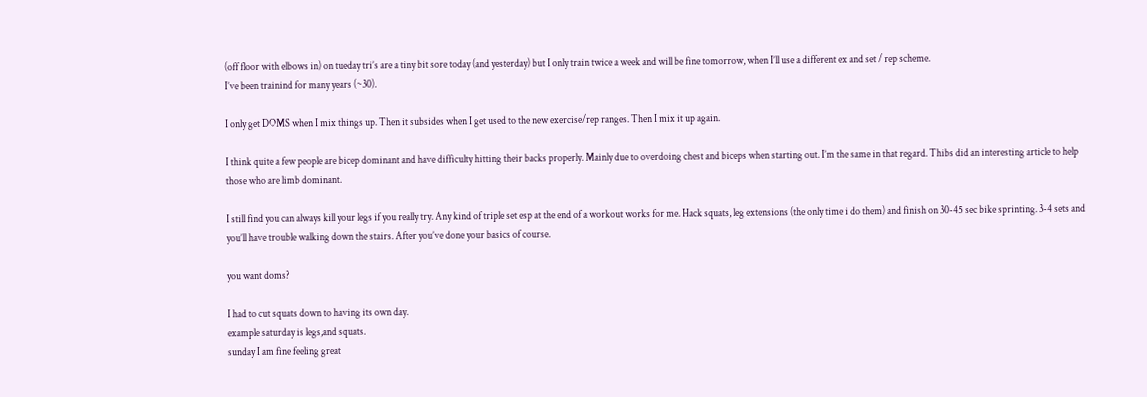(off floor with elbows in) on tueday tri’s are a tiny bit sore today (and yesterday) but I only train twice a week and will be fine tomorrow, when I’ll use a different ex and set / rep scheme.
I’ve been trainind for many years (~30).

I only get DOMS when I mix things up. Then it subsides when I get used to the new exercise/rep ranges. Then I mix it up again.

I think quite a few people are bicep dominant and have difficulty hitting their backs properly. Mainly due to overdoing chest and biceps when starting out. I’m the same in that regard. Thibs did an interesting article to help those who are limb dominant.

I still find you can always kill your legs if you really try. Any kind of triple set esp at the end of a workout works for me. Hack squats, leg extensions (the only time i do them) and finish on 30-45 sec bike sprinting. 3-4 sets and you’ll have trouble walking down the stairs. After you’ve done your basics of course.

you want doms?

I had to cut squats down to having its own day.
example saturday is legs,and squats.
sunday I am fine feeling great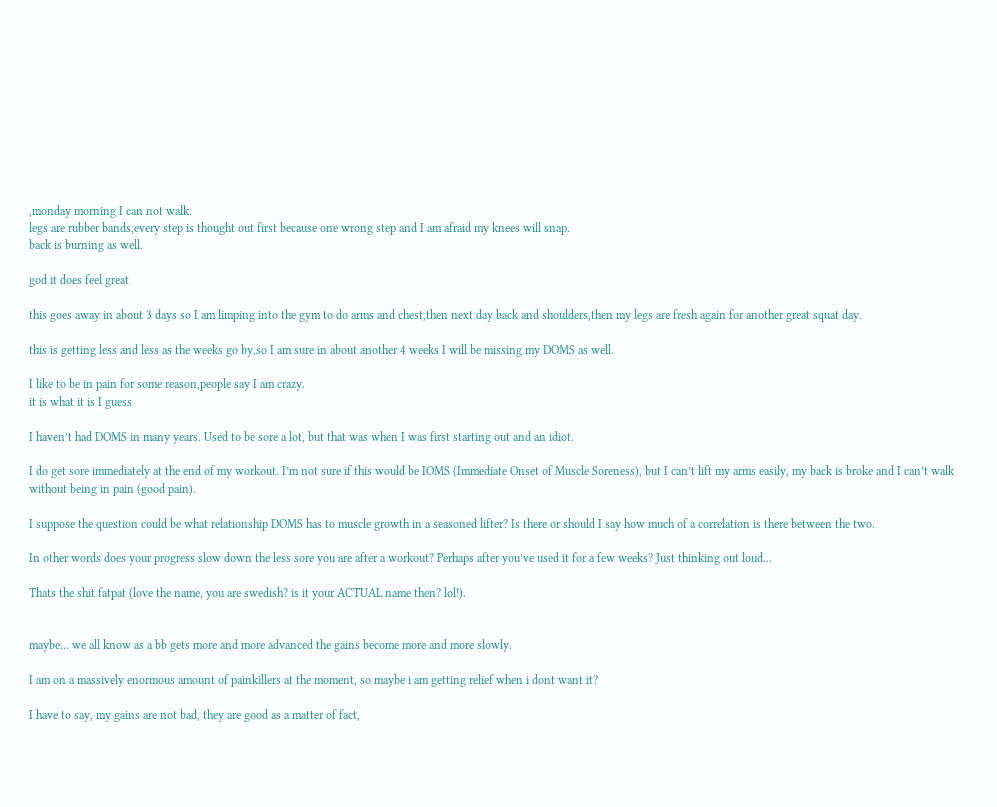,monday morning I can not walk.
legs are rubber bands,every step is thought out first because one wrong step and I am afraid my knees will snap.
back is burning as well.

god it does feel great

this goes away in about 3 days so I am limping into the gym to do arms and chest,then next day back and shoulders,then my legs are fresh again for another great squat day.

this is getting less and less as the weeks go by,so I am sure in about another 4 weeks I will be missing my DOMS as well.

I like to be in pain for some reason,people say I am crazy.
it is what it is I guess

I haven’t had DOMS in many years. Used to be sore a lot, but that was when I was first starting out and an idiot.

I do get sore immediately at the end of my workout. I’m not sure if this would be IOMS (Immediate Onset of Muscle Soreness), but I can’t lift my arms easily, my back is broke and I can’t walk without being in pain (good pain).

I suppose the question could be what relationship DOMS has to muscle growth in a seasoned lifter? Is there or should I say how much of a correlation is there between the two.

In other words does your progress slow down the less sore you are after a workout? Perhaps after you’ve used it for a few weeks? Just thinking out loud…

Thats the shit fatpat (love the name, you are swedish? is it your ACTUAL name then? lol!).


maybe… we all know as a bb gets more and more advanced the gains become more and more slowly.

I am on a massively enormous amount of painkillers at the moment, so maybe i am getting relief when i dont want it?

I have to say, my gains are not bad, they are good as a matter of fact,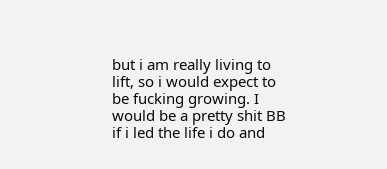but i am really living to lift, so i would expect to be fucking growing. I would be a pretty shit BB if i led the life i do and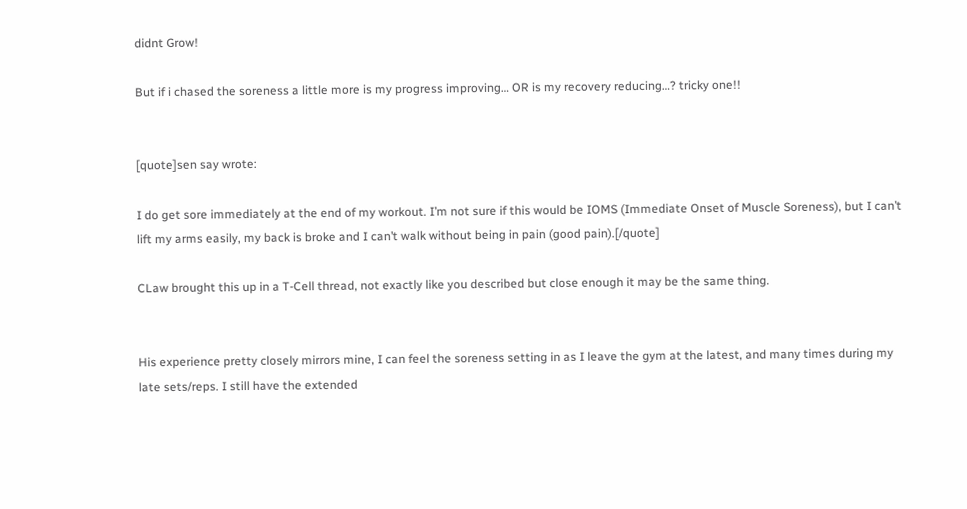didnt Grow!

But if i chased the soreness a little more is my progress improving… OR is my recovery reducing…? tricky one!!


[quote]sen say wrote:

I do get sore immediately at the end of my workout. I’m not sure if this would be IOMS (Immediate Onset of Muscle Soreness), but I can’t lift my arms easily, my back is broke and I can’t walk without being in pain (good pain).[/quote]

CLaw brought this up in a T-Cell thread, not exactly like you described but close enough it may be the same thing.


His experience pretty closely mirrors mine, I can feel the soreness setting in as I leave the gym at the latest, and many times during my late sets/reps. I still have the extended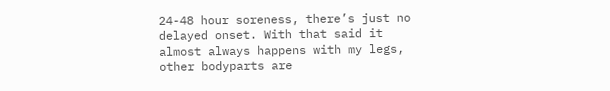24-48 hour soreness, there’s just no delayed onset. With that said it almost always happens with my legs, other bodyparts are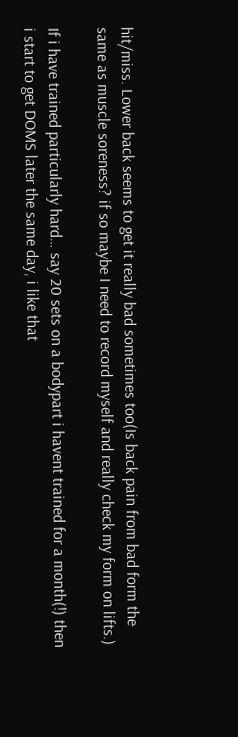hit/miss. Lower back seems to get it really bad sometimes too(Is back pain from bad form the same as muscle soreness? if so maybe I need to record myself and really check my form on lifts.)

If i have trained particularly hard… say 20 sets on a bodypart i havent trained for a month(!) then i start to get DOMS later the same day, i like that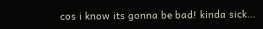cos i know its gonna be bad! kinda sick…